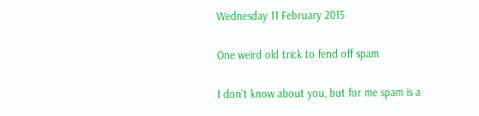Wednesday 11 February 2015

One weird old trick to fend off spam

I don't know about you, but for me spam is a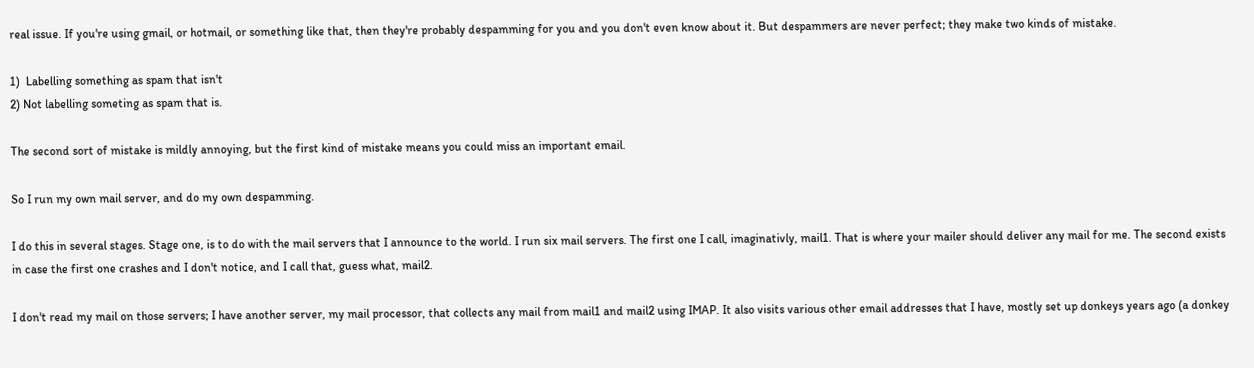real issue. If you're using gmail, or hotmail, or something like that, then they're probably despamming for you and you don't even know about it. But despammers are never perfect; they make two kinds of mistake.

1)  Labelling something as spam that isn't
2) Not labelling someting as spam that is.

The second sort of mistake is mildly annoying, but the first kind of mistake means you could miss an important email.

So I run my own mail server, and do my own despamming.

I do this in several stages. Stage one, is to do with the mail servers that I announce to the world. I run six mail servers. The first one I call, imaginativly, mail1. That is where your mailer should deliver any mail for me. The second exists in case the first one crashes and I don't notice, and I call that, guess what, mail2.

I don't read my mail on those servers; I have another server, my mail processor, that collects any mail from mail1 and mail2 using IMAP. It also visits various other email addresses that I have, mostly set up donkeys years ago (a donkey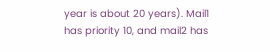year is about 20 years). Mail1 has priority 10, and mail2 has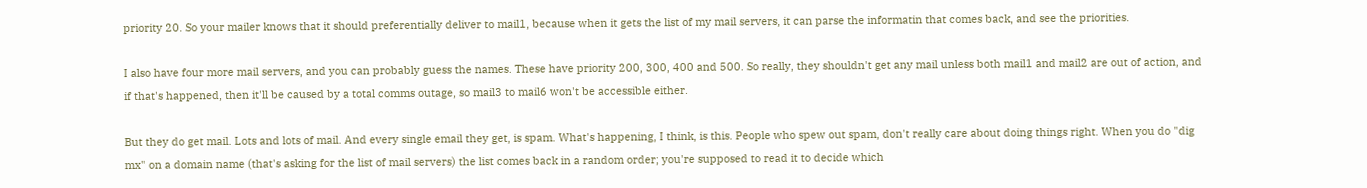priority 20. So your mailer knows that it should preferentially deliver to mail1, because when it gets the list of my mail servers, it can parse the informatin that comes back, and see the priorities.

I also have four more mail servers, and you can probably guess the names. These have priority 200, 300, 400 and 500. So really, they shouldn't get any mail unless both mail1 and mail2 are out of action, and if that's happened, then it'll be caused by a total comms outage, so mail3 to mail6 won't be accessible either.

But they do get mail. Lots and lots of mail. And every single email they get, is spam. What's happening, I think, is this. People who spew out spam, don't really care about doing things right. When you do "dig mx" on a domain name (that's asking for the list of mail servers) the list comes back in a random order; you're supposed to read it to decide which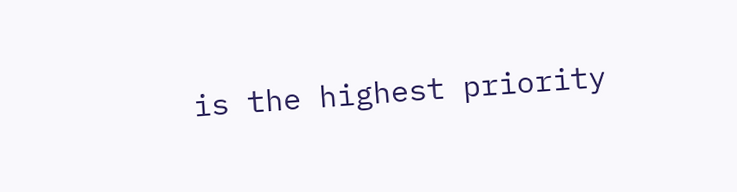is the highest priority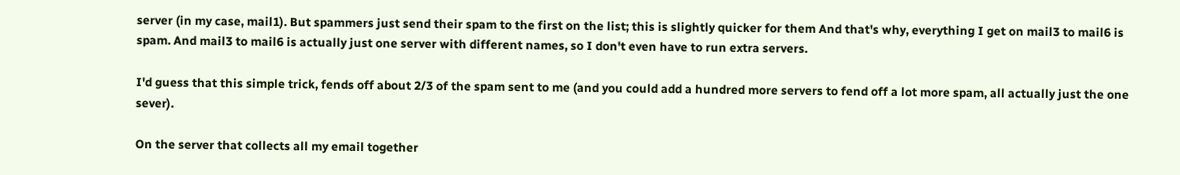server (in my case, mail1). But spammers just send their spam to the first on the list; this is slightly quicker for them And that's why, everything I get on mail3 to mail6 is spam. And mail3 to mail6 is actually just one server with different names, so I don't even have to run extra servers.

I'd guess that this simple trick, fends off about 2/3 of the spam sent to me (and you could add a hundred more servers to fend off a lot more spam, all actually just the one sever).

On the server that collects all my email together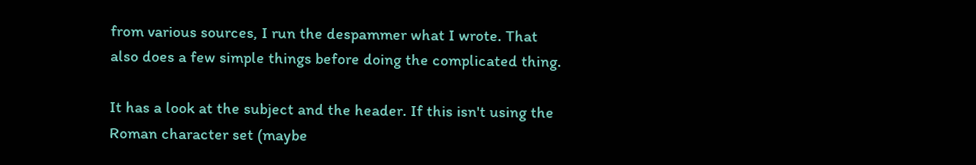from various sources, I run the despammer what I wrote. That also does a few simple things before doing the complicated thing.

It has a look at the subject and the header. If this isn't using the Roman character set (maybe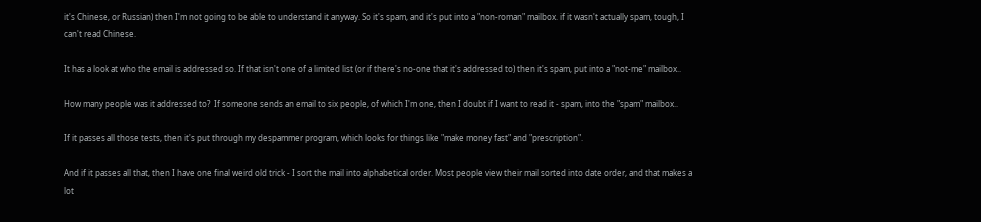it's Chinese, or Russian) then I'm not going to be able to understand it anyway. So it's spam, and it's put into a "non-roman" mailbox. if it wasn't actually spam, tough, I can't read Chinese.

It has a look at who the email is addressed so. If that isn't one of a limited list (or if there's no-one that it's addressed to) then it's spam, put into a "not-me" mailbox..

How many people was it addressed to?  If someone sends an email to six people, of which I'm one, then I doubt if I want to read it - spam, into the "spam" mailbox..

If it passes all those tests, then it's put through my despammer program, which looks for things like "make money fast" and "prescription".

And if it passes all that, then I have one final weird old trick - I sort the mail into alphabetical order. Most people view their mail sorted into date order, and that makes a lot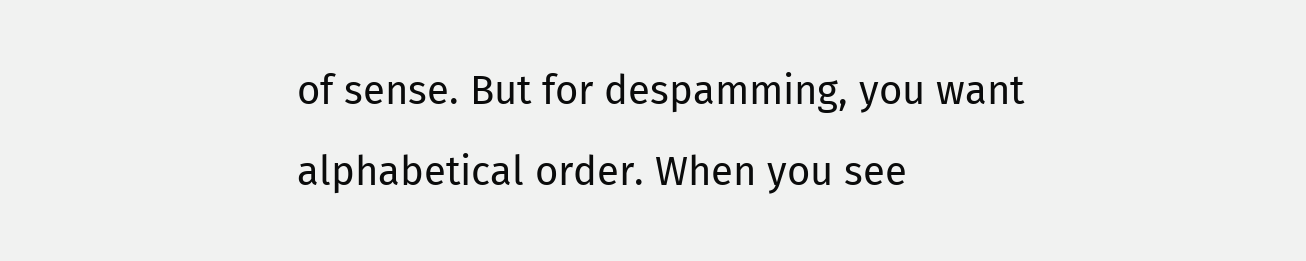of sense. But for despamming, you want alphabetical order. When you see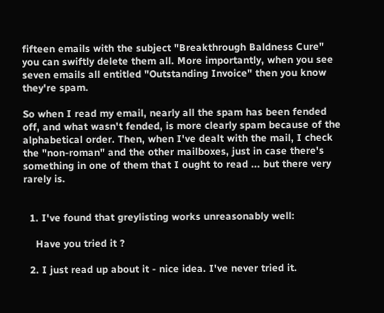fifteen emails with the subject "Breakthrough Baldness Cure" you can swiftly delete them all. More importantly, when you see seven emails all entitled "Outstanding Invoice" then you know they're spam.

So when I read my email, nearly all the spam has been fended off, and what wasn't fended, is more clearly spam because of the alphabetical order. Then, when I've dealt with the mail, I check the "non-roman" and the other mailboxes, just in case there's something in one of them that I ought to read ... but there very rarely is.


  1. I've found that greylisting works unreasonably well:

    Have you tried it ?

  2. I just read up about it - nice idea. I've never tried it.